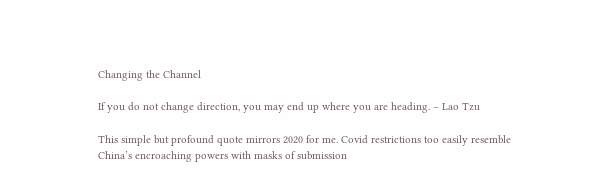Changing the Channel

If you do not change direction, you may end up where you are heading. – Lao Tzu

This simple but profound quote mirrors 2020 for me. Covid restrictions too easily resemble China’s encroaching powers with masks of submission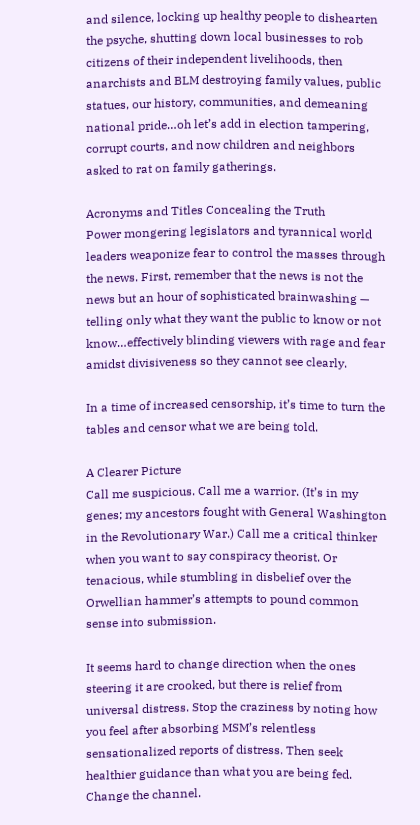and silence, locking up healthy people to dishearten the psyche, shutting down local businesses to rob citizens of their independent livelihoods, then anarchists and BLM destroying family values, public statues, our history, communities, and demeaning national pride…oh let’s add in election tampering, corrupt courts, and now children and neighbors asked to rat on family gatherings.

Acronyms and Titles Concealing the Truth
Power mongering legislators and tyrannical world leaders weaponize fear to control the masses through the news. First, remember that the news is not the news but an hour of sophisticated brainwashing — telling only what they want the public to know or not know…effectively blinding viewers with rage and fear amidst divisiveness so they cannot see clearly.

In a time of increased censorship, it’s time to turn the tables and censor what we are being told.

A Clearer Picture
Call me suspicious. Call me a warrior. (It’s in my genes; my ancestors fought with General Washington in the Revolutionary War.) Call me a critical thinker when you want to say conspiracy theorist. Or tenacious, while stumbling in disbelief over the Orwellian hammer’s attempts to pound common sense into submission.

It seems hard to change direction when the ones steering it are crooked, but there is relief from universal distress. Stop the craziness by noting how you feel after absorbing MSM’s relentless sensationalized reports of distress. Then seek healthier guidance than what you are being fed. Change the channel.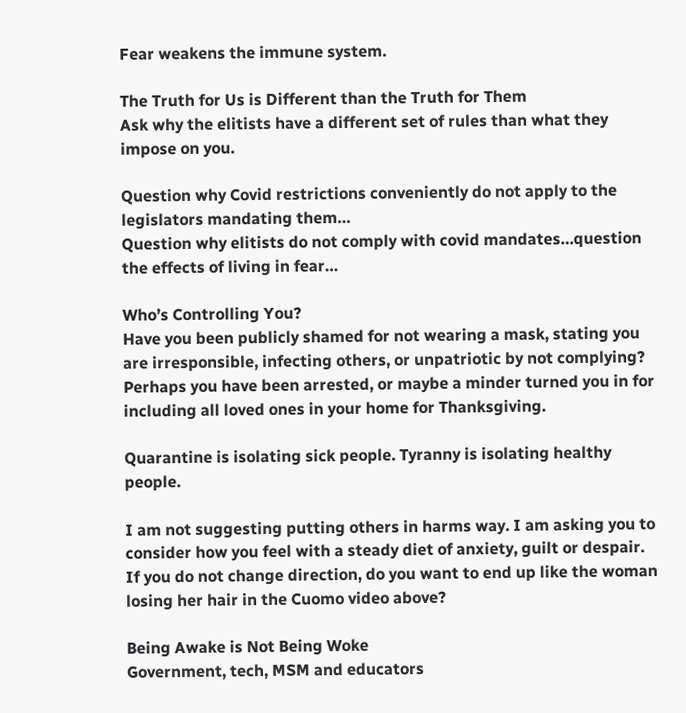Fear weakens the immune system.

The Truth for Us is Different than the Truth for Them
Ask why the elitists have a different set of rules than what they impose on you.

Question why Covid restrictions conveniently do not apply to the legislators mandating them…
Question why elitists do not comply with covid mandates…question the effects of living in fear…

Who’s Controlling You?
Have you been publicly shamed for not wearing a mask, stating you are irresponsible, infecting others, or unpatriotic by not complying? Perhaps you have been arrested, or maybe a minder turned you in for including all loved ones in your home for Thanksgiving.

Quarantine is isolating sick people. Tyranny is isolating healthy people.

I am not suggesting putting others in harms way. I am asking you to consider how you feel with a steady diet of anxiety, guilt or despair. If you do not change direction, do you want to end up like the woman losing her hair in the Cuomo video above?

Being Awake is Not Being Woke
Government, tech, MSM and educators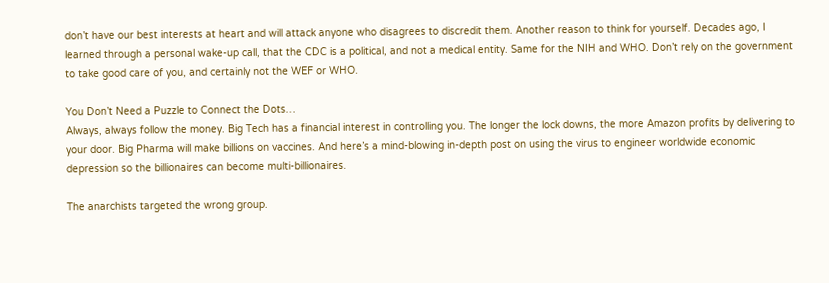don’t have our best interests at heart and will attack anyone who disagrees to discredit them. Another reason to think for yourself. Decades ago, I learned through a personal wake-up call, that the CDC is a political, and not a medical entity. Same for the NIH and WHO. Don’t rely on the government to take good care of you, and certainly not the WEF or WHO.

You Don’t Need a Puzzle to Connect the Dots…
Always, always follow the money. Big Tech has a financial interest in controlling you. The longer the lock downs, the more Amazon profits by delivering to your door. Big Pharma will make billions on vaccines. And here’s a mind-blowing in-depth post on using the virus to engineer worldwide economic depression so the billionaires can become multi-billionaires.

The anarchists targeted the wrong group.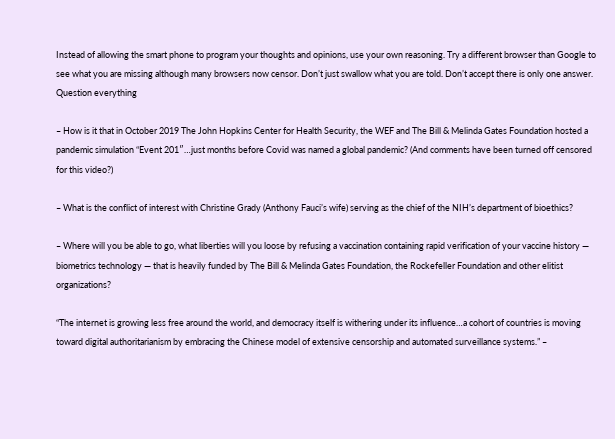Instead of allowing the smart phone to program your thoughts and opinions, use your own reasoning. Try a different browser than Google to see what you are missing although many browsers now censor. Don’t just swallow what you are told. Don’t accept there is only one answer. Question everything

– How is it that in October 2019 The John Hopkins Center for Health Security, the WEF and The Bill & Melinda Gates Foundation hosted a pandemic simulation “Event 201″…just months before Covid was named a global pandemic? (And comments have been turned off censored for this video?)

– What is the conflict of interest with Christine Grady (Anthony Fauci’s wife) serving as the chief of the NIH’s department of bioethics?

– Where will you be able to go, what liberties will you loose by refusing a vaccination containing rapid verification of your vaccine history — biometrics technology — that is heavily funded by The Bill & Melinda Gates Foundation, the Rockefeller Foundation and other elitist organizations?

“The internet is growing less free around the world, and democracy itself is withering under its influence…a cohort of countries is moving toward digital authoritarianism by embracing the Chinese model of extensive censorship and automated surveillance systems.” –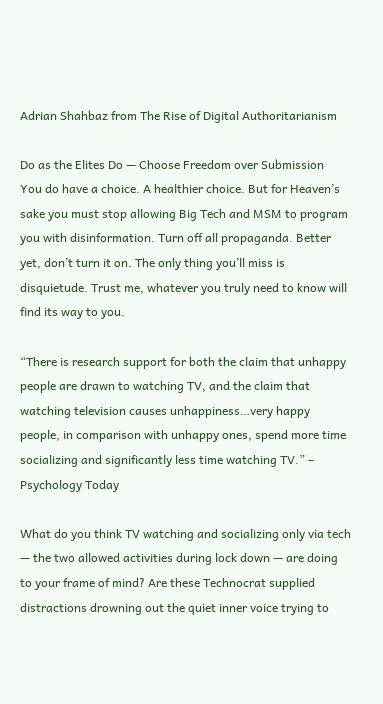Adrian Shahbaz from The Rise of Digital Authoritarianism

Do as the Elites Do — Choose Freedom over Submission
You do have a choice. A healthier choice. But for Heaven’s sake you must stop allowing Big Tech and MSM to program you with disinformation. Turn off all propaganda. Better yet, don’t turn it on. The only thing you’ll miss is disquietude. Trust me, whatever you truly need to know will find its way to you.

“There is research support for both the claim that unhappy people are drawn to watching TV, and the claim that watching television causes unhappiness…very happy people, in comparison with unhappy ones, spend more time socializing and significantly less time watching TV.” – Psychology Today

What do you think TV watching and socializing only via tech — the two allowed activities during lock down — are doing to your frame of mind? Are these Technocrat supplied distractions drowning out the quiet inner voice trying to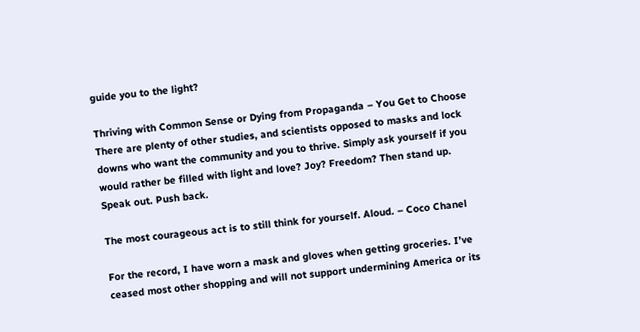guide you to the light?

Thriving with Common Sense or Dying from Propaganda – You Get to Choose
There are plenty of other studies, and scientists opposed to masks and lock downs who want the community and you to thrive. Simply ask yourself if you would rather be filled with light and love? Joy? Freedom? Then stand up. Speak out. Push back.

The most courageous act is to still think for yourself. Aloud. – Coco Chanel

For the record, I have worn a mask and gloves when getting groceries. I’ve ceased most other shopping and will not support undermining America or its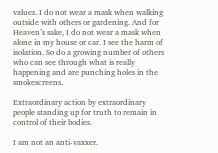values. I do not wear a mask when walking outside with others or gardening. And for Heaven’s sake, I do not wear a mask when alone in my house or car. I see the harm of isolation. So do a growing number of others who can see through what is really happening and are punching holes in the smokescreens.

Extraordinary action by extraordinary people standing up for truth to remain in control of their bodies.

I am not an anti-vaxxer.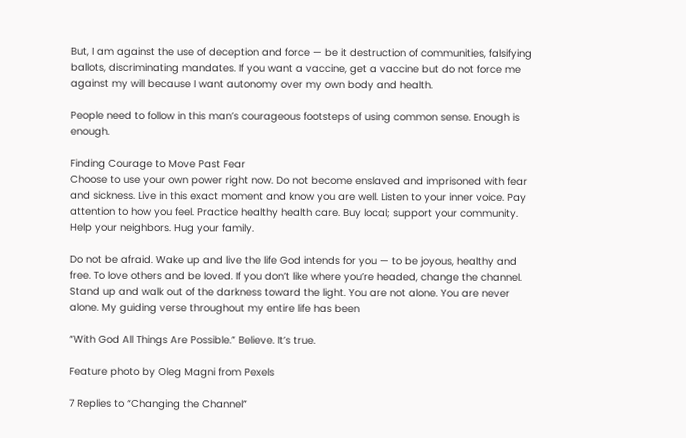But, I am against the use of deception and force — be it destruction of communities, falsifying ballots, discriminating mandates. If you want a vaccine, get a vaccine but do not force me against my will because I want autonomy over my own body and health.

People need to follow in this man’s courageous footsteps of using common sense. Enough is enough.

Finding Courage to Move Past Fear
Choose to use your own power right now. Do not become enslaved and imprisoned with fear and sickness. Live in this exact moment and know you are well. Listen to your inner voice. Pay attention to how you feel. Practice healthy health care. Buy local; support your community. Help your neighbors. Hug your family.

Do not be afraid. Wake up and live the life God intends for you — to be joyous, healthy and free. To love others and be loved. If you don’t like where you’re headed, change the channel. Stand up and walk out of the darkness toward the light. You are not alone. You are never alone. My guiding verse throughout my entire life has been

“With God All Things Are Possible.” Believe. It’s true.

Feature photo by Oleg Magni from Pexels

7 Replies to “Changing the Channel”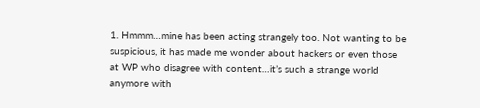1. Hmmm…mine has been acting strangely too. Not wanting to be suspicious, it has made me wonder about hackers or even those at WP who disagree with content…it’s such a strange world anymore with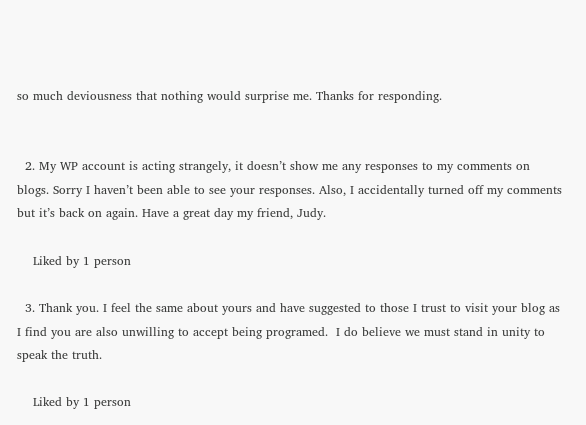so much deviousness that nothing would surprise me. Thanks for responding.


  2. My WP account is acting strangely, it doesn’t show me any responses to my comments on blogs. Sorry I haven’t been able to see your responses. Also, I accidentally turned off my comments but it’s back on again. Have a great day my friend, Judy.

    Liked by 1 person

  3. Thank you. I feel the same about yours and have suggested to those I trust to visit your blog as I find you are also unwilling to accept being programed.  I do believe we must stand in unity to speak the truth.

    Liked by 1 person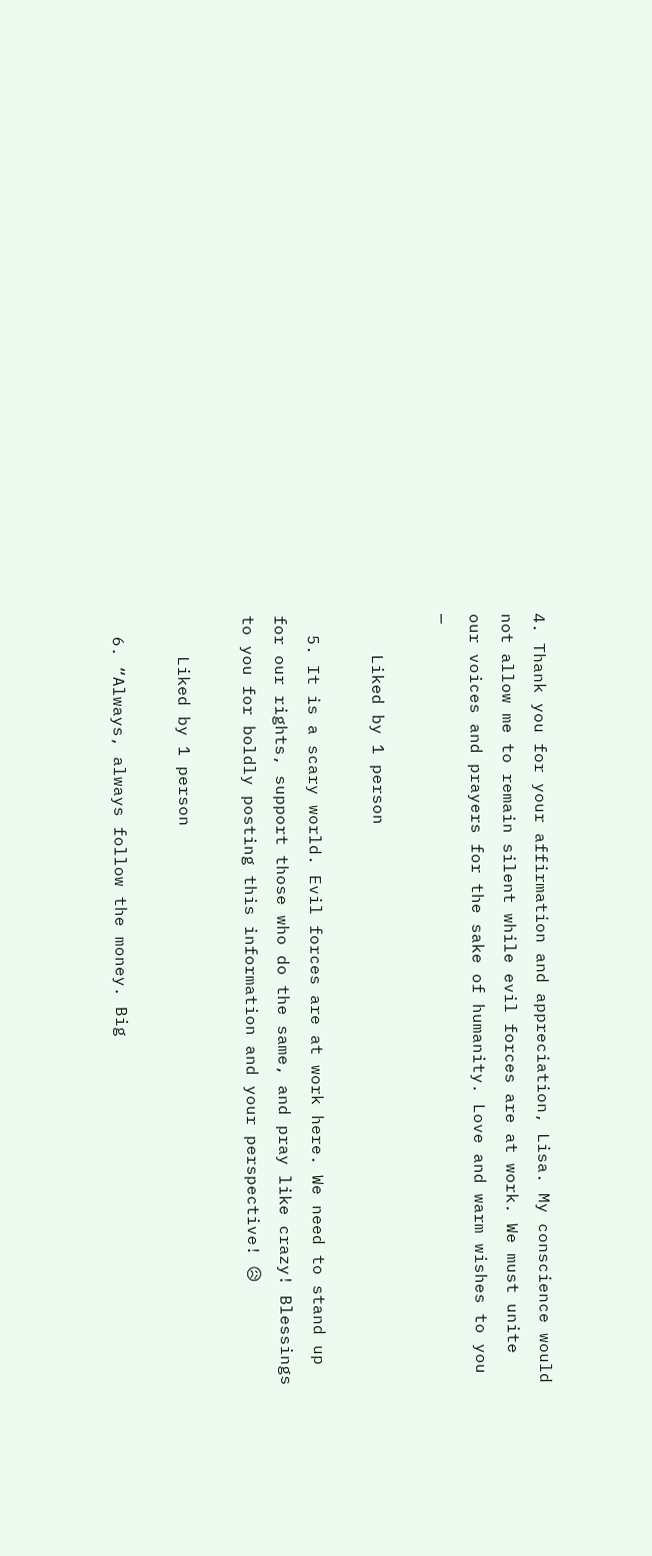4. Thank you for your affirmation and appreciation, Lisa. My conscience would not allow me to remain silent while evil forces are at work. We must unite our voices and prayers for the sake of humanity. Love and warm wishes to you —

    Liked by 1 person

  5. It is a scary world. Evil forces are at work here. We need to stand up for our rights, support those who do the same, and pray like crazy! Blessings to you for boldly posting this information and your perspective! 😥

    Liked by 1 person

  6. “Always, always follow the money. Big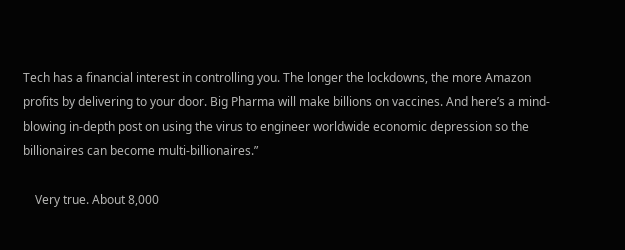Tech has a financial interest in controlling you. The longer the lockdowns, the more Amazon profits by delivering to your door. Big Pharma will make billions on vaccines. And here’s a mind-blowing in-depth post on using the virus to engineer worldwide economic depression so the billionaires can become multi-billionaires.”

    Very true. About 8,000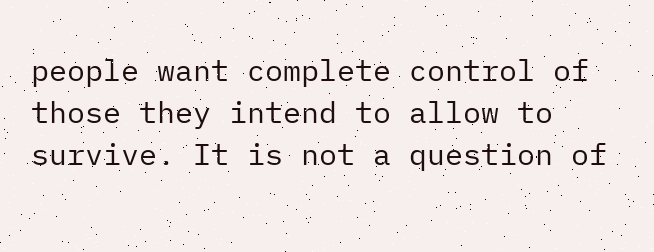people want complete control of those they intend to allow to survive. It is not a question of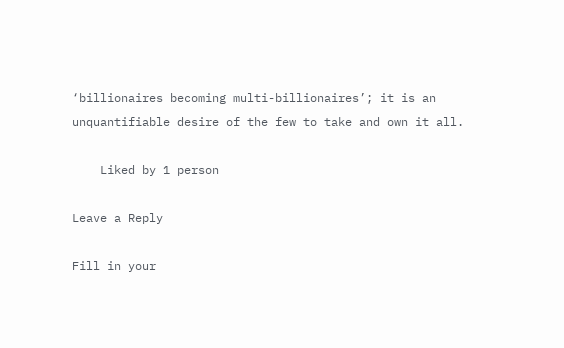‘billionaires becoming multi-billionaires’; it is an unquantifiable desire of the few to take and own it all.

    Liked by 1 person

Leave a Reply

Fill in your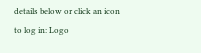details below or click an icon to log in: Logo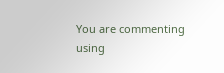You are commenting using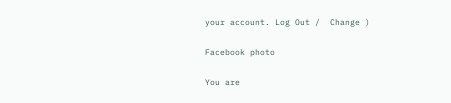your account. Log Out /  Change )

Facebook photo

You are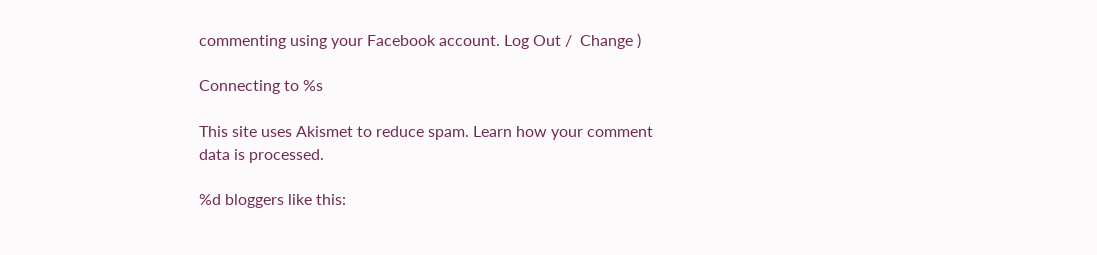commenting using your Facebook account. Log Out /  Change )

Connecting to %s

This site uses Akismet to reduce spam. Learn how your comment data is processed.

%d bloggers like this: